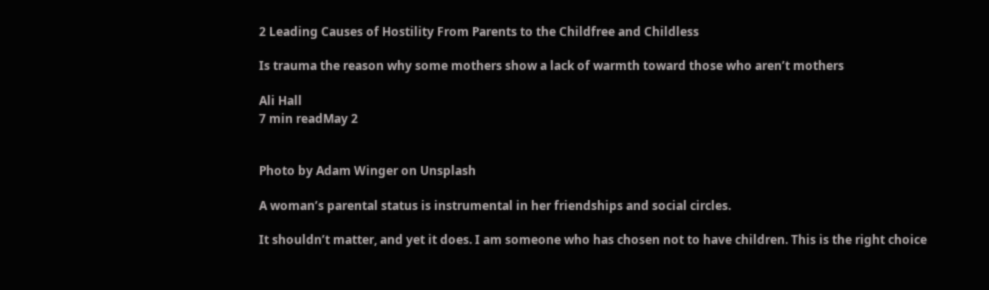2 Leading Causes of Hostility From Parents to the Childfree and Childless

Is trauma the reason why some mothers show a lack of warmth toward those who aren’t mothers

Ali Hall
7 min readMay 2


Photo by Adam Winger on Unsplash

A woman’s parental status is instrumental in her friendships and social circles.

It shouldn’t matter, and yet it does. I am someone who has chosen not to have children. This is the right choice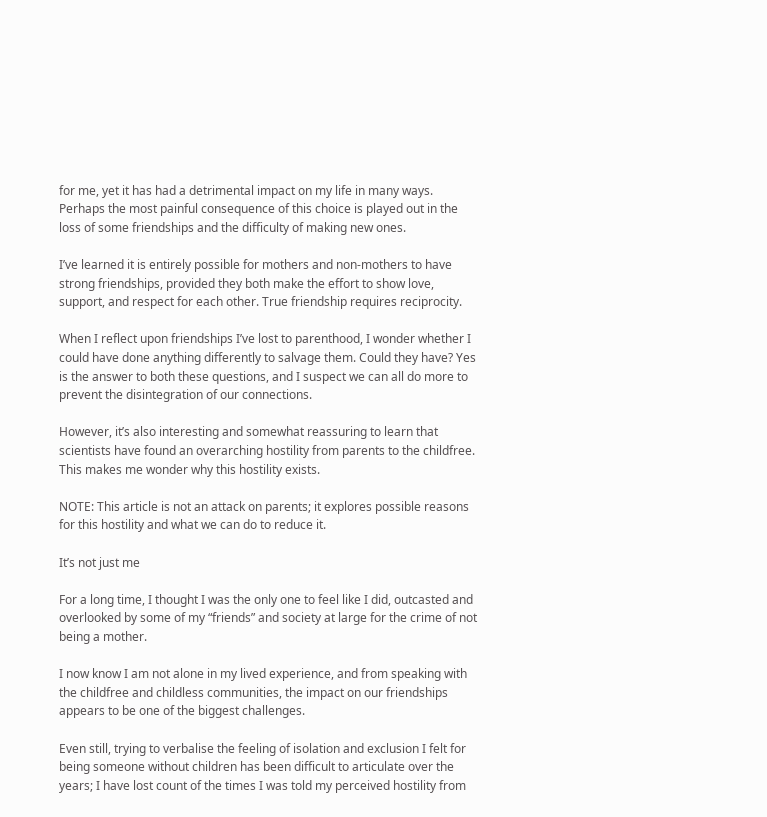for me, yet it has had a detrimental impact on my life in many ways. Perhaps the most painful consequence of this choice is played out in the loss of some friendships and the difficulty of making new ones.

I’ve learned it is entirely possible for mothers and non-mothers to have strong friendships, provided they both make the effort to show love, support, and respect for each other. True friendship requires reciprocity.

When I reflect upon friendships I’ve lost to parenthood, I wonder whether I could have done anything differently to salvage them. Could they have? Yes is the answer to both these questions, and I suspect we can all do more to prevent the disintegration of our connections.

However, it’s also interesting and somewhat reassuring to learn that scientists have found an overarching hostility from parents to the childfree. This makes me wonder why this hostility exists.

NOTE: This article is not an attack on parents; it explores possible reasons for this hostility and what we can do to reduce it.

It’s not just me

For a long time, I thought I was the only one to feel like I did, outcasted and overlooked by some of my “friends” and society at large for the crime of not being a mother.

I now know I am not alone in my lived experience, and from speaking with the childfree and childless communities, the impact on our friendships appears to be one of the biggest challenges.

Even still, trying to verbalise the feeling of isolation and exclusion I felt for being someone without children has been difficult to articulate over the years; I have lost count of the times I was told my perceived hostility from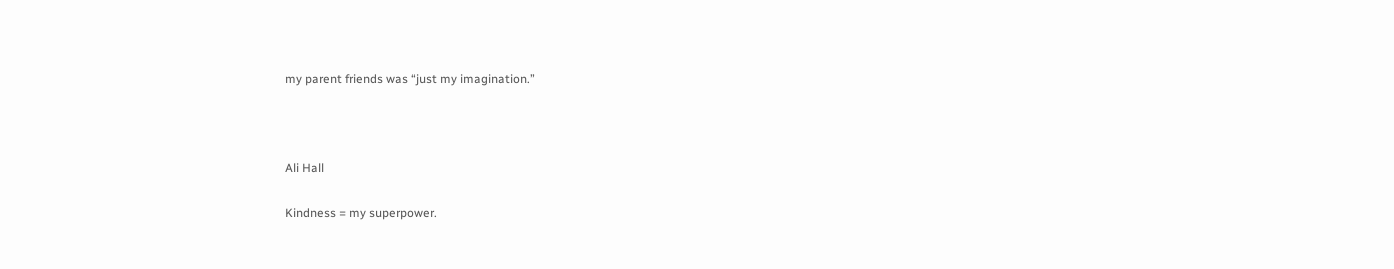my parent friends was “just my imagination.”



Ali Hall

Kindness = my superpower.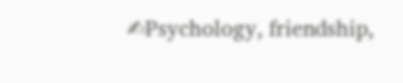✍Psychology, friendship,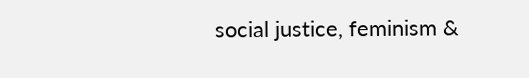social justice, feminism &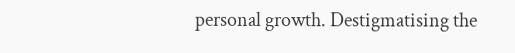personal growth. Destigmatising the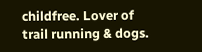childfree. Lover of trail running & dogs.